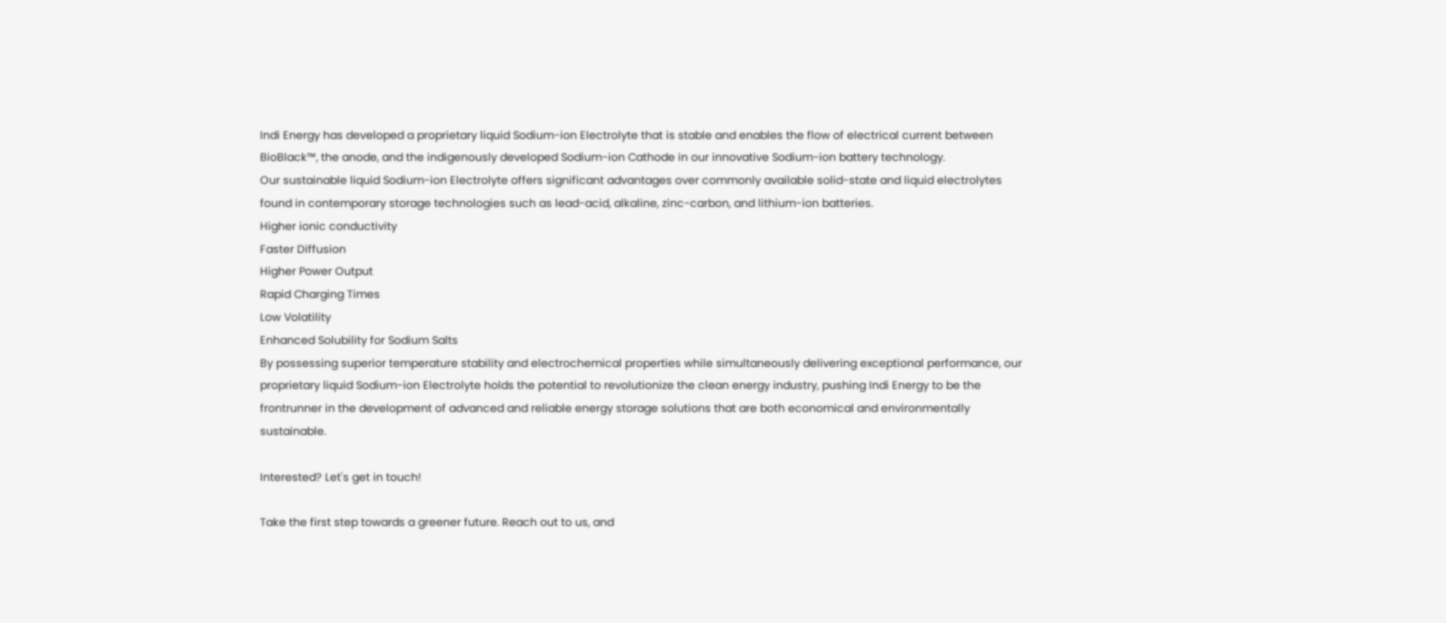Indi Energy has developed a proprietary liquid Sodium-ion Electrolyte that is stable and enables the flow of electrical current between BioBlack™, the anode, and the indigenously developed Sodium-ion Cathode in our innovative Sodium-ion battery technology.
Our sustainable liquid Sodium-ion Electrolyte offers significant advantages over commonly available solid-state and liquid electrolytes found in contemporary storage technologies such as lead-acid, alkaline, zinc-carbon, and lithium-ion batteries.
Higher ionic conductivity
Faster Diffusion
Higher Power Output
Rapid Charging Times
Low Volatility
Enhanced Solubility for Sodium Salts
By possessing superior temperature stability and electrochemical properties while simultaneously delivering exceptional performance, our proprietary liquid Sodium-ion Electrolyte holds the potential to revolutionize the clean energy industry, pushing Indi Energy to be the frontrunner in the development of advanced and reliable energy storage solutions that are both economical and environmentally sustainable.

Interested? Let's get in touch!

Take the first step towards a greener future. Reach out to us, and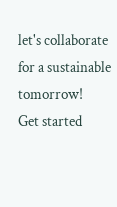let's collaborate for a sustainable tomorrow!
Get started